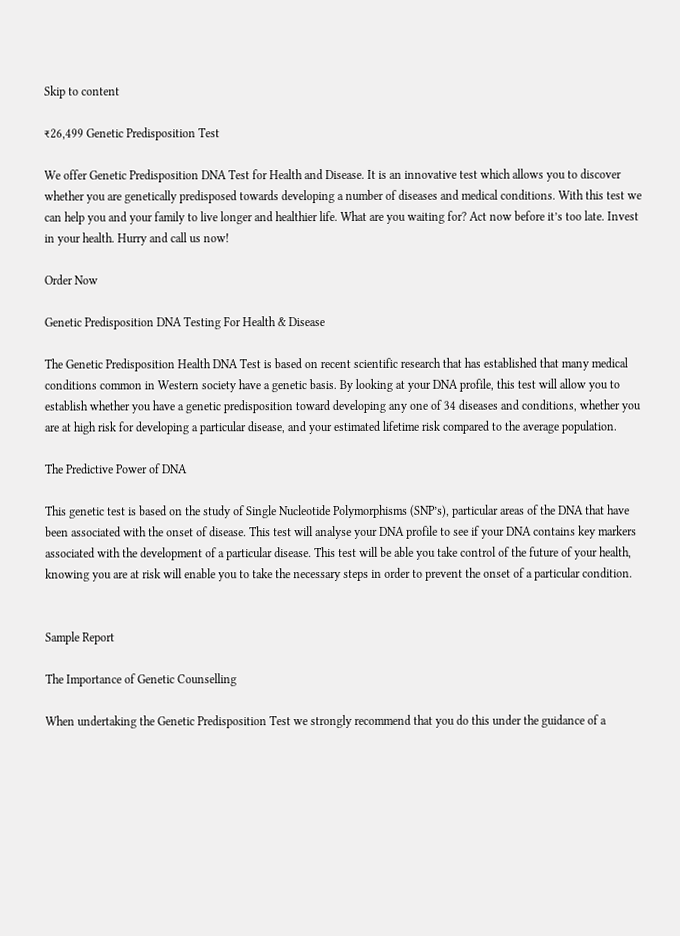Skip to content

₹26,499 Genetic Predisposition Test

We offer Genetic Predisposition DNA Test for Health and Disease. It is an innovative test which allows you to discover whether you are genetically predisposed towards developing a number of diseases and medical conditions. With this test we can help you and your family to live longer and healthier life. What are you waiting for? Act now before it’s too late. Invest in your health. Hurry and call us now!

Order Now

Genetic Predisposition DNA Testing For Health & Disease

The Genetic Predisposition Health DNA Test is based on recent scientific research that has established that many medical conditions common in Western society have a genetic basis. By looking at your DNA profile, this test will allow you to establish whether you have a genetic predisposition toward developing any one of 34 diseases and conditions, whether you are at high risk for developing a particular disease, and your estimated lifetime risk compared to the average population.

The Predictive Power of DNA

This genetic test is based on the study of Single Nucleotide Polymorphisms (SNP’s), particular areas of the DNA that have been associated with the onset of disease. This test will analyse your DNA profile to see if your DNA contains key markers associated with the development of a particular disease. This test will be able you take control of the future of your health, knowing you are at risk will enable you to take the necessary steps in order to prevent the onset of a particular condition.


Sample Report

The Importance of Genetic Counselling

When undertaking the Genetic Predisposition Test we strongly recommend that you do this under the guidance of a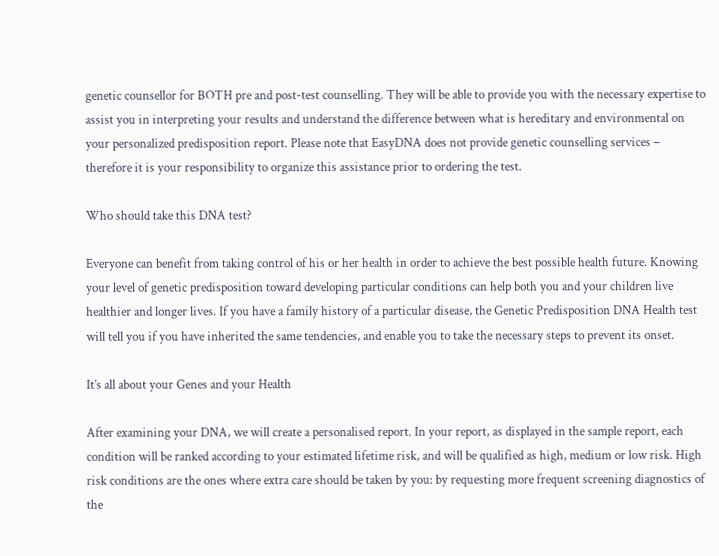genetic counsellor for BOTH pre and post-test counselling. They will be able to provide you with the necessary expertise to assist you in interpreting your results and understand the difference between what is hereditary and environmental on your personalized predisposition report. Please note that EasyDNA does not provide genetic counselling services – therefore it is your responsibility to organize this assistance prior to ordering the test.

Who should take this DNA test?

Everyone can benefit from taking control of his or her health in order to achieve the best possible health future. Knowing your level of genetic predisposition toward developing particular conditions can help both you and your children live healthier and longer lives. If you have a family history of a particular disease, the Genetic Predisposition DNA Health test will tell you if you have inherited the same tendencies, and enable you to take the necessary steps to prevent its onset.

It’s all about your Genes and your Health

After examining your DNA, we will create a personalised report. In your report, as displayed in the sample report, each condition will be ranked according to your estimated lifetime risk, and will be qualified as high, medium or low risk. High risk conditions are the ones where extra care should be taken by you: by requesting more frequent screening diagnostics of the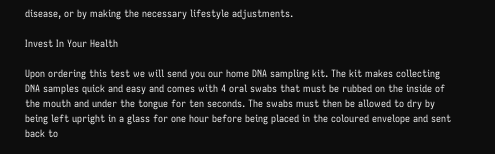disease, or by making the necessary lifestyle adjustments.

Invest In Your Health

Upon ordering this test we will send you our home DNA sampling kit. The kit makes collecting DNA samples quick and easy and comes with 4 oral swabs that must be rubbed on the inside of the mouth and under the tongue for ten seconds. The swabs must then be allowed to dry by being left upright in a glass for one hour before being placed in the coloured envelope and sent back to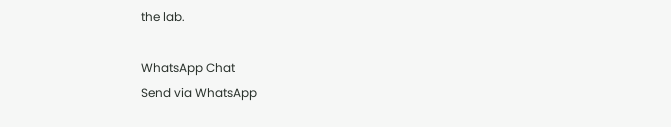the lab.

WhatsApp Chat
Send via WhatsApp